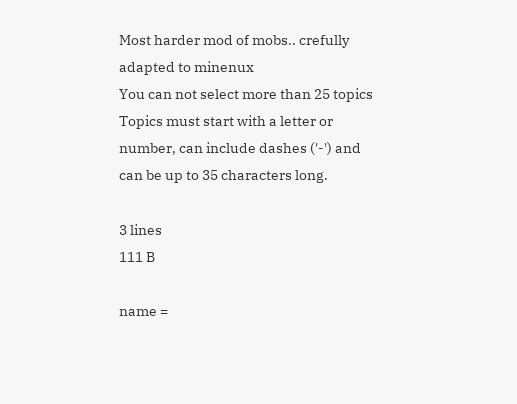Most harder mod of mobs.. crefully adapted to minenux
You can not select more than 25 topics Topics must start with a letter or number, can include dashes ('-') and can be up to 35 characters long.

3 lines
111 B

name =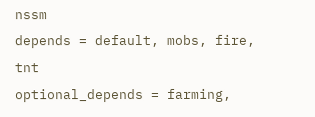nssm
depends = default, mobs, fire, tnt
optional_depends = farming,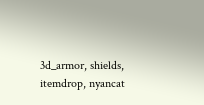3d_armor, shields, itemdrop, nyancat